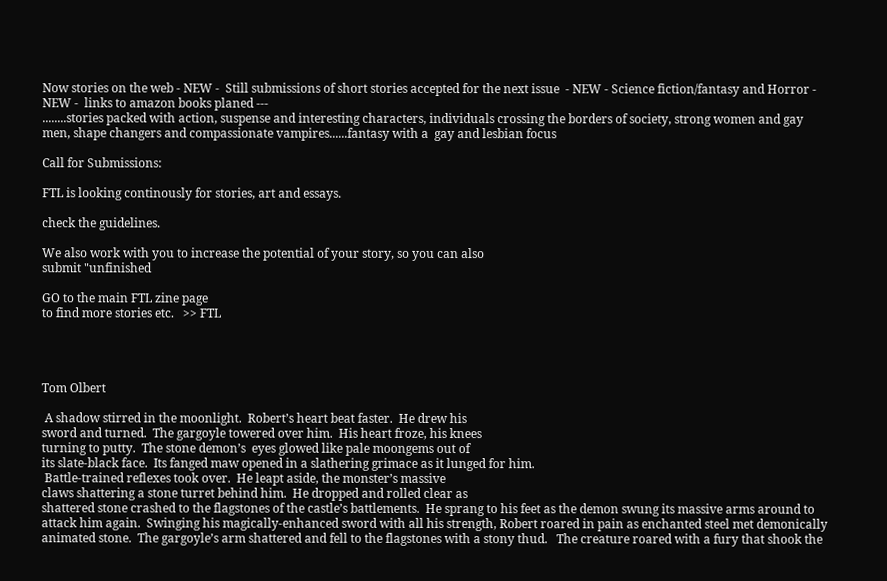Now stories on the web - NEW -  Still submissions of short stories accepted for the next issue  - NEW - Science fiction/fantasy and Horror - NEW -  links to amazon books planed ---
........stories packed with action, suspense and interesting characters, individuals crossing the borders of society, strong women and gay men, shape changers and compassionate vampires......fantasy with a  gay and lesbian focus

Call for Submissions:

FTL is looking continously for stories, art and essays.

check the guidelines.

We also work with you to increase the potential of your story, so you can also
submit "unfinished

GO to the main FTL zine page
to find more stories etc.   >> FTL




Tom Olbert

 A shadow stirred in the moonlight.  Robert’s heart beat faster.  He drew his
sword and turned.  The gargoyle towered over him.  His heart froze, his knees
turning to putty.  The stone demon’s  eyes glowed like pale moongems out of
its slate-black face.  Its fanged maw opened in a slathering grimace as it lunged for him.
 Battle-trained reflexes took over.  He leapt aside, the monster’s massive
claws shattering a stone turret behind him.  He dropped and rolled clear as
shattered stone crashed to the flagstones of the castle’s battlements.  He sprang to his feet as the demon swung its massive arms around to attack him again.  Swinging his magically-enhanced sword with all his strength, Robert roared in pain as enchanted steel met demonically animated stone.  The gargoyle’s arm shattered and fell to the flagstones with a stony thud.   The creature roared with a fury that shook the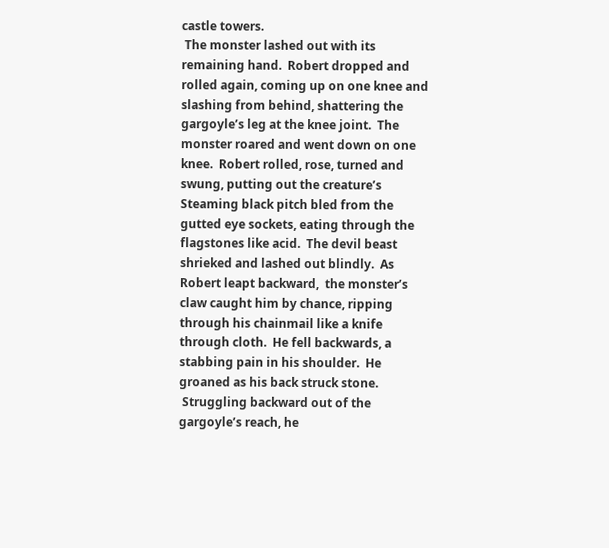castle towers.
 The monster lashed out with its remaining hand.  Robert dropped and rolled again, coming up on one knee and slashing from behind, shattering the
gargoyle’s leg at the knee joint.  The monster roared and went down on one
knee.  Robert rolled, rose, turned and swung, putting out the creature’s
Steaming black pitch bled from the gutted eye sockets, eating through the
flagstones like acid.  The devil beast shrieked and lashed out blindly.  As
Robert leapt backward,  the monster’s claw caught him by chance, ripping
through his chainmail like a knife through cloth.  He fell backwards, a
stabbing pain in his shoulder.  He groaned as his back struck stone.
 Struggling backward out of the gargoyle’s reach, he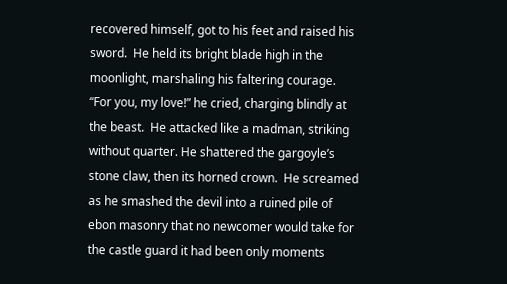recovered himself, got to his feet and raised his sword.  He held its bright blade high in the moonlight, marshaling his faltering courage.  “For you, my love!” he cried, charging blindly at the beast.  He attacked like a madman, striking without quarter. He shattered the gargoyle’s stone claw, then its horned crown.  He screamed as he smashed the devil into a ruined pile of ebon masonry that no newcomer would take for the castle guard it had been only moments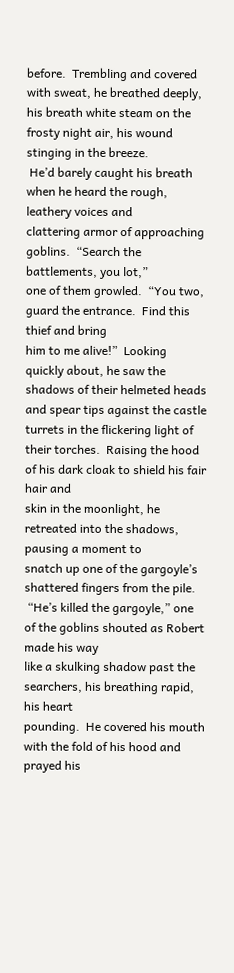before.  Trembling and covered with sweat, he breathed deeply, his breath white steam on the frosty night air, his wound stinging in the breeze.
 He’d barely caught his breath when he heard the rough, leathery voices and
clattering armor of approaching goblins.  “Search the battlements, you lot,”
one of them growled.  “You two, guard the entrance.  Find this thief and bring
him to me alive!”  Looking quickly about, he saw the shadows of their helmeted heads and spear tips against the castle turrets in the flickering light of
their torches.  Raising the hood of his dark cloak to shield his fair hair and
skin in the moonlight, he retreated into the shadows, pausing a moment to
snatch up one of the gargoyle’s shattered fingers from the pile.
 “He’s killed the gargoyle,” one of the goblins shouted as Robert made his way
like a skulking shadow past the searchers, his breathing rapid, his heart
pounding.  He covered his mouth with the fold of his hood and prayed his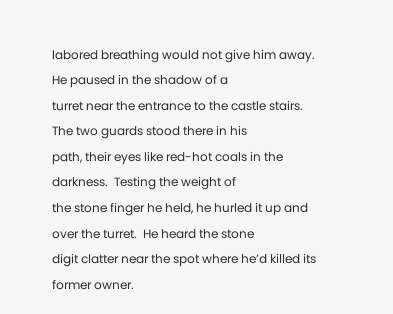labored breathing would not give him away.  He paused in the shadow of a
turret near the entrance to the castle stairs.  The two guards stood there in his
path, their eyes like red-hot coals in the darkness.  Testing the weight of
the stone finger he held, he hurled it up and over the turret.  He heard the stone
digit clatter near the spot where he’d killed its former owner.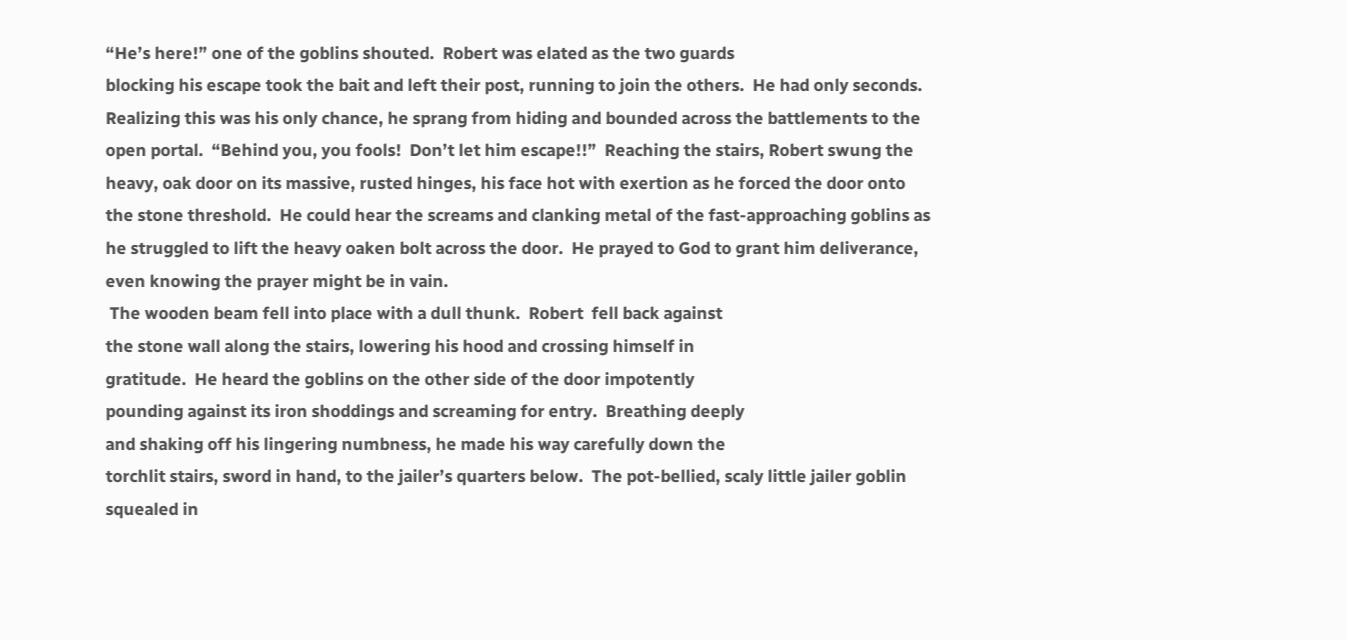“He’s here!” one of the goblins shouted.  Robert was elated as the two guards
blocking his escape took the bait and left their post, running to join the others.  He had only seconds.  Realizing this was his only chance, he sprang from hiding and bounded across the battlements to the open portal.  “Behind you, you fools!  Don’t let him escape!!”  Reaching the stairs, Robert swung the heavy, oak door on its massive, rusted hinges, his face hot with exertion as he forced the door onto the stone threshold.  He could hear the screams and clanking metal of the fast-approaching goblins as he struggled to lift the heavy oaken bolt across the door.  He prayed to God to grant him deliverance, even knowing the prayer might be in vain.
 The wooden beam fell into place with a dull thunk.  Robert  fell back against
the stone wall along the stairs, lowering his hood and crossing himself in
gratitude.  He heard the goblins on the other side of the door impotently
pounding against its iron shoddings and screaming for entry.  Breathing deeply
and shaking off his lingering numbness, he made his way carefully down the
torchlit stairs, sword in hand, to the jailer’s quarters below.  The pot-bellied, scaly little jailer goblin squealed in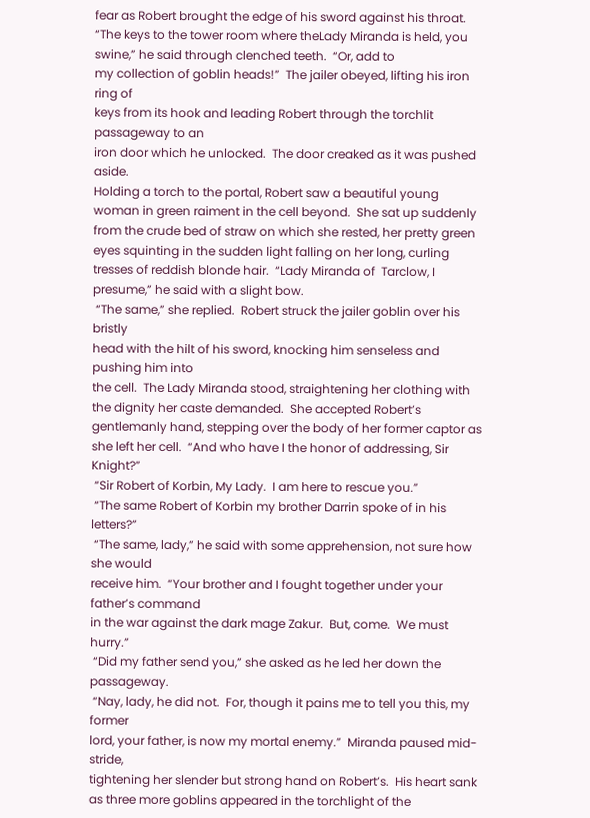fear as Robert brought the edge of his sword against his throat.  “The keys to the tower room where theLady Miranda is held, you swine,” he said through clenched teeth.  “Or, add to
my collection of goblin heads!”  The jailer obeyed, lifting his iron ring of
keys from its hook and leading Robert through the torchlit passageway to an
iron door which he unlocked.  The door creaked as it was pushed aside.
Holding a torch to the portal, Robert saw a beautiful young woman in green raiment in the cell beyond.  She sat up suddenly from the crude bed of straw on which she rested, her pretty green eyes squinting in the sudden light falling on her long, curling tresses of reddish blonde hair.  “Lady Miranda of  Tarclow, I presume,” he said with a slight bow.
 “The same,” she replied.  Robert struck the jailer goblin over his bristly
head with the hilt of his sword, knocking him senseless and pushing him into
the cell.  The Lady Miranda stood, straightening her clothing with the dignity her caste demanded.  She accepted Robert’s gentlemanly hand, stepping over the body of her former captor as she left her cell.  “And who have I the honor of addressing, Sir Knight?”
 “Sir Robert of Korbin, My Lady.  I am here to rescue you.”
 “The same Robert of Korbin my brother Darrin spoke of in his letters?”
 “The same, lady,” he said with some apprehension, not sure how she would
receive him.  “Your brother and I fought together under your father’s command
in the war against the dark mage Zakur.  But, come.  We must hurry.”
 “Did my father send you,” she asked as he led her down the passageway.
 “Nay, lady, he did not.  For, though it pains me to tell you this, my former
lord, your father, is now my mortal enemy.”  Miranda paused mid-stride,
tightening her slender but strong hand on Robert’s.  His heart sank as three more goblins appeared in the torchlight of the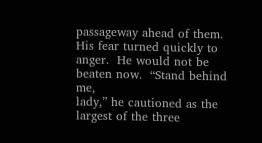passageway ahead of them.  His fear turned quickly to anger.  He would not be beaten now.  “Stand behind me,
lady,” he cautioned as the largest of the three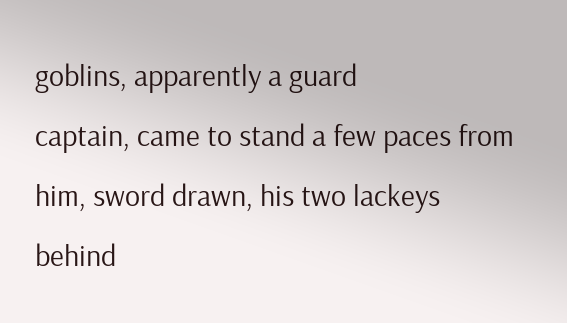goblins, apparently a guard
captain, came to stand a few paces from him, sword drawn, his two lackeys
behind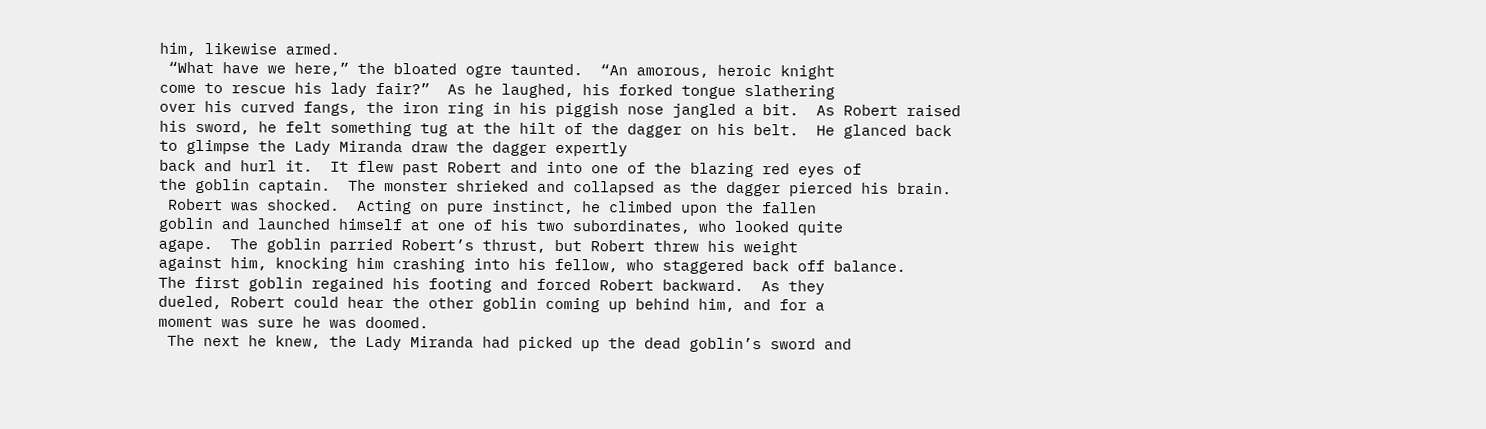him, likewise armed.
 “What have we here,” the bloated ogre taunted.  “An amorous, heroic knight
come to rescue his lady fair?”  As he laughed, his forked tongue slathering
over his curved fangs, the iron ring in his piggish nose jangled a bit.  As Robert raised his sword, he felt something tug at the hilt of the dagger on his belt.  He glanced back to glimpse the Lady Miranda draw the dagger expertly
back and hurl it.  It flew past Robert and into one of the blazing red eyes of
the goblin captain.  The monster shrieked and collapsed as the dagger pierced his brain.
 Robert was shocked.  Acting on pure instinct, he climbed upon the fallen
goblin and launched himself at one of his two subordinates, who looked quite
agape.  The goblin parried Robert’s thrust, but Robert threw his weight
against him, knocking him crashing into his fellow, who staggered back off balance.
The first goblin regained his footing and forced Robert backward.  As they
dueled, Robert could hear the other goblin coming up behind him, and for a
moment was sure he was doomed.
 The next he knew, the Lady Miranda had picked up the dead goblin’s sword and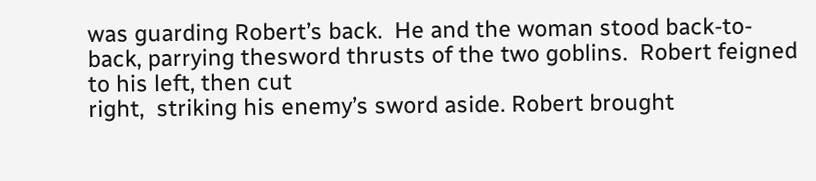was guarding Robert’s back.  He and the woman stood back-to-back, parrying thesword thrusts of the two goblins.  Robert feigned to his left, then cut
right,  striking his enemy’s sword aside. Robert brought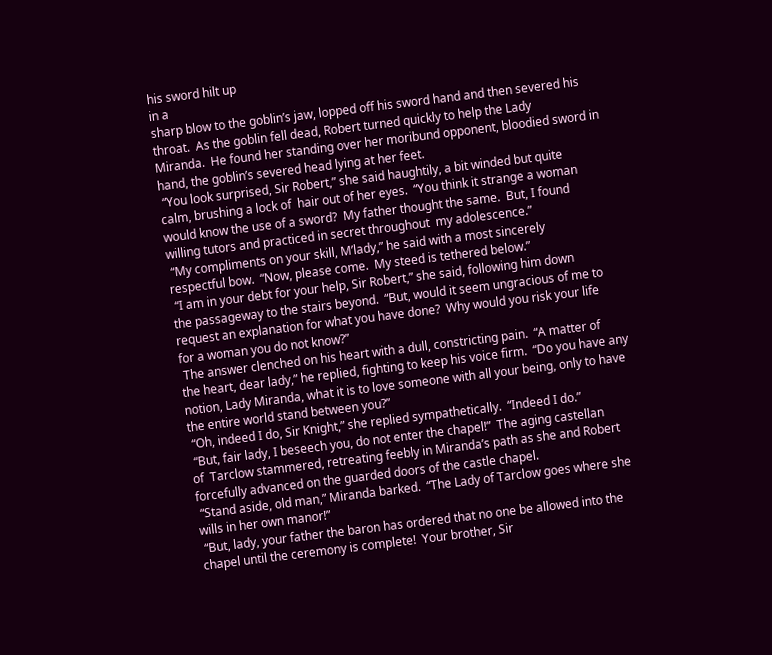his sword hilt up
in a
sharp blow to the goblin’s jaw, lopped off his sword hand and then severed his
throat.  As the goblin fell dead, Robert turned quickly to help the Lady
Miranda.  He found her standing over her moribund opponent, bloodied sword in
hand, the goblin’s severed head lying at her feet.
 “You look surprised, Sir Robert,” she said haughtily, a bit winded but quite
calm, brushing a lock of  hair out of her eyes.  “You think it strange a woman
would know the use of a sword?  My father thought the same.  But, I found
willing tutors and practiced in secret throughout  my adolescence.”
 “My compliments on your skill, M’lady,” he said with a most sincerely
respectful bow.  “Now, please come.  My steed is tethered below.”
 “I am in your debt for your help, Sir Robert,” she said, following him down
the passageway to the stairs beyond.  “But, would it seem ungracious of me to
request an explanation for what you have done?  Why would you risk your life
for a woman you do not know?”
 The answer clenched on his heart with a dull, constricting pain.  “A matter of
the heart, dear lady,” he replied, fighting to keep his voice firm.  “Do you have any notion, Lady Miranda, what it is to love someone with all your being, only to have the entire world stand between you?”
 “Oh, indeed I do, Sir Knight,” she replied sympathetically.  “Indeed I do.”
 “But, fair lady, I beseech you, do not enter the chapel!”  The aging castellan
of  Tarclow stammered, retreating feebly in Miranda’s path as she and Robert
forcefully advanced on the guarded doors of the castle chapel.
 “Stand aside, old man,” Miranda barked.  “The Lady of Tarclow goes where she wills in her own manor!”
 “But, lady, your father the baron has ordered that no one be allowed into the
chapel until the ceremony is complete!  Your brother, Sir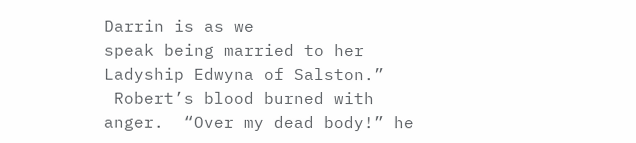Darrin is as we
speak being married to her Ladyship Edwyna of Salston.”
 Robert’s blood burned with anger.  “Over my dead body!” he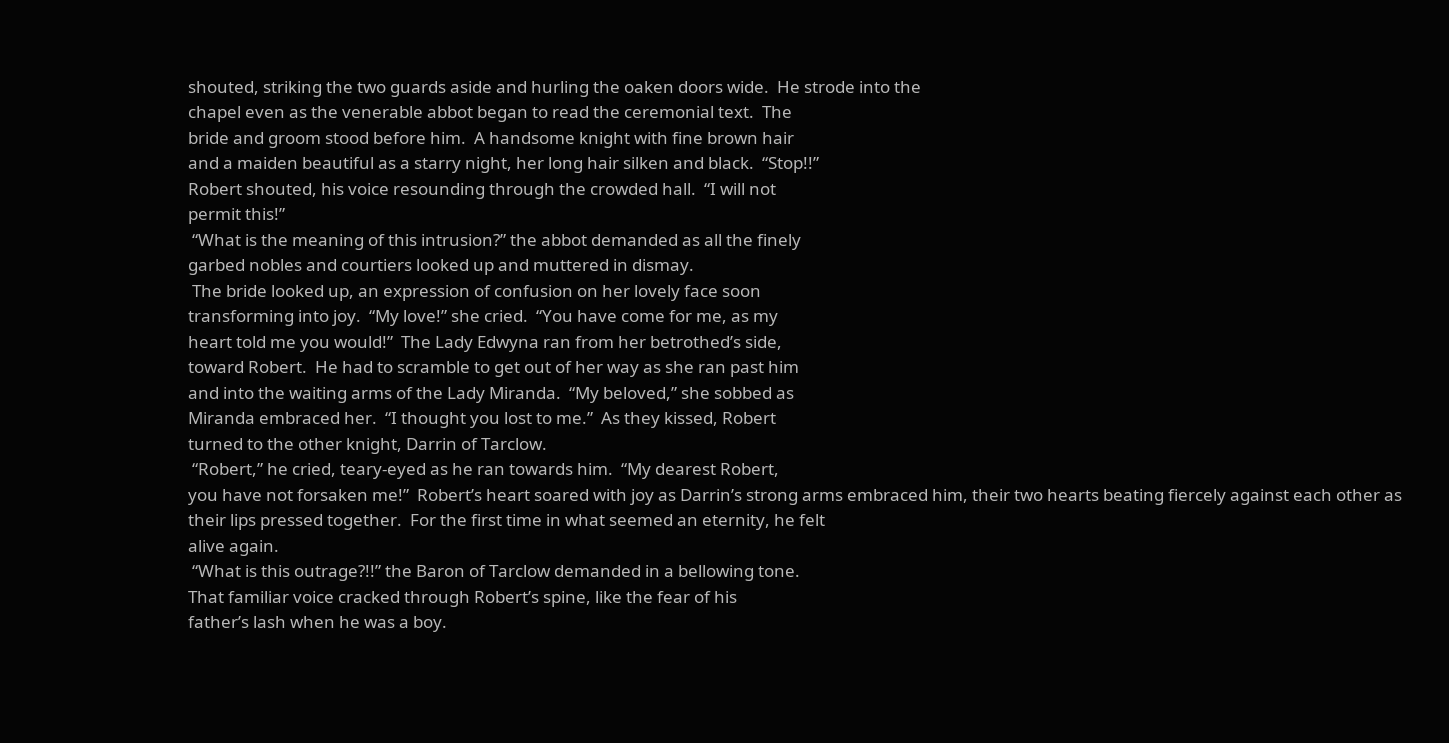shouted, striking the two guards aside and hurling the oaken doors wide.  He strode into the
chapel even as the venerable abbot began to read the ceremonial text.  The
bride and groom stood before him.  A handsome knight with fine brown hair
and a maiden beautiful as a starry night, her long hair silken and black.  “Stop!!”
Robert shouted, his voice resounding through the crowded hall.  “I will not
permit this!”
 “What is the meaning of this intrusion?” the abbot demanded as all the finely
garbed nobles and courtiers looked up and muttered in dismay.
 The bride looked up, an expression of confusion on her lovely face soon
transforming into joy.  “My love!” she cried.  “You have come for me, as my
heart told me you would!”  The Lady Edwyna ran from her betrothed’s side,
toward Robert.  He had to scramble to get out of her way as she ran past him
and into the waiting arms of the Lady Miranda.  “My beloved,” she sobbed as
Miranda embraced her.  “I thought you lost to me.”  As they kissed, Robert
turned to the other knight, Darrin of Tarclow.
 “Robert,” he cried, teary-eyed as he ran towards him.  “My dearest Robert,
you have not forsaken me!”  Robert’s heart soared with joy as Darrin’s strong arms embraced him, their two hearts beating fiercely against each other as their lips pressed together.  For the first time in what seemed an eternity, he felt
alive again.
 “What is this outrage?!!” the Baron of Tarclow demanded in a bellowing tone.
That familiar voice cracked through Robert’s spine, like the fear of his
father’s lash when he was a boy.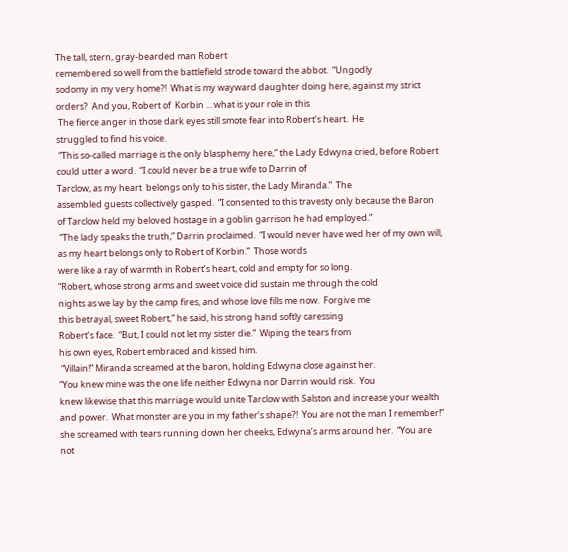The tall, stern, gray-bearded man Robert
remembered so well from the battlefield strode toward the abbot.  “Ungodly
sodomy in my very home?!  What is my wayward daughter doing here, against my strict orders?  And you, Robert of  Korbin ... what is your role in this
 The fierce anger in those dark eyes still smote fear into Robert’s heart.  He
struggled to find his voice.
 “This so-called marriage is the only blasphemy here,” the Lady Edwyna cried, before Robert could utter a word.  “I could never be a true wife to Darrin of
Tarclow, as my heart  belongs only to his sister, the Lady Miranda.”  The
assembled guests collectively gasped.  “I consented to this travesty only because the Baron of Tarclow held my beloved hostage in a goblin garrison he had employed.”
 “The lady speaks the truth,” Darrin proclaimed.  “I would never have wed her of my own will, as my heart belongs only to Robert of Korbin.”  Those words
were like a ray of warmth in Robert’s heart, cold and empty for so long.
“Robert, whose strong arms and sweet voice did sustain me through the cold
nights as we lay by the camp fires, and whose love fills me now.  Forgive me
this betrayal, sweet Robert,” he said, his strong hand softly caressing
Robert’s face.  “But, I could not let my sister die.”  Wiping the tears from
his own eyes, Robert embraced and kissed him.
 “Villain!” Miranda screamed at the baron, holding Edwyna close against her.
“You knew mine was the one life neither Edwyna nor Darrin would risk.  You
knew likewise that this marriage would unite Tarclow with Salston and increase your wealth and power.  What monster are you in my father’s shape?!  You are not the man I remember!” she screamed with tears running down her cheeks, Edwyna’s arms around her.  “You are not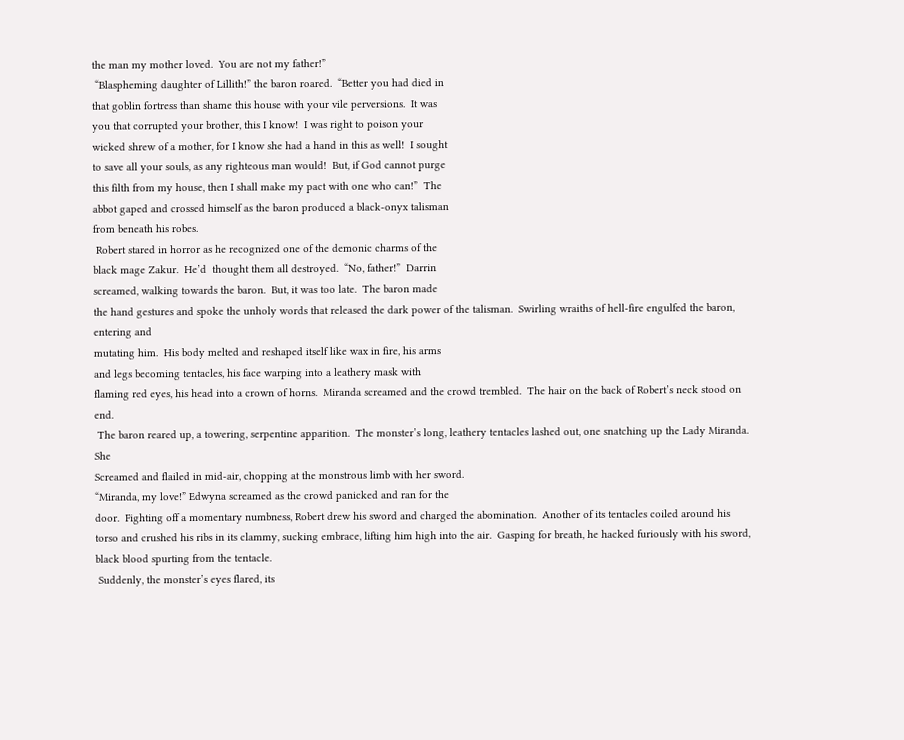the man my mother loved.  You are not my father!”
 “Blaspheming daughter of Lillith!” the baron roared.  “Better you had died in
that goblin fortress than shame this house with your vile perversions.  It was
you that corrupted your brother, this I know!  I was right to poison your
wicked shrew of a mother, for I know she had a hand in this as well!  I sought
to save all your souls, as any righteous man would!  But, if God cannot purge
this filth from my house, then I shall make my pact with one who can!”  The
abbot gaped and crossed himself as the baron produced a black-onyx talisman
from beneath his robes.
 Robert stared in horror as he recognized one of the demonic charms of the
black mage Zakur.  He’d  thought them all destroyed.  “No, father!”  Darrin
screamed, walking towards the baron.  But, it was too late.  The baron made
the hand gestures and spoke the unholy words that released the dark power of the talisman.  Swirling wraiths of hell-fire engulfed the baron, entering and
mutating him.  His body melted and reshaped itself like wax in fire, his arms
and legs becoming tentacles, his face warping into a leathery mask with
flaming red eyes, his head into a crown of horns.  Miranda screamed and the crowd trembled.  The hair on the back of Robert’s neck stood on end.
 The baron reared up, a towering, serpentine apparition.  The monster’s long, leathery tentacles lashed out, one snatching up the Lady Miranda.  She
Screamed and flailed in mid-air, chopping at the monstrous limb with her sword.
“Miranda, my love!” Edwyna screamed as the crowd panicked and ran for the
door.  Fighting off a momentary numbness, Robert drew his sword and charged the abomination.  Another of its tentacles coiled around his torso and crushed his ribs in its clammy, sucking embrace, lifting him high into the air.  Gasping for breath, he hacked furiously with his sword, black blood spurting from the tentacle.
 Suddenly, the monster’s eyes flared, its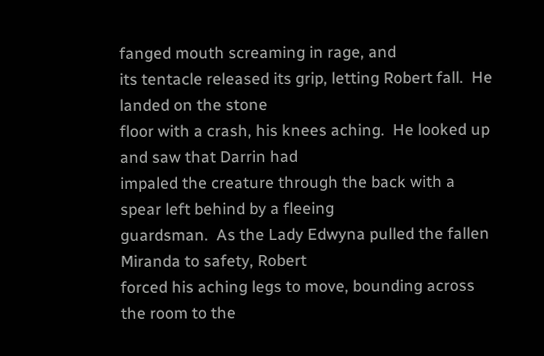fanged mouth screaming in rage, and
its tentacle released its grip, letting Robert fall.  He landed on the stone
floor with a crash, his knees aching.  He looked up and saw that Darrin had
impaled the creature through the back with a spear left behind by a fleeing
guardsman.  As the Lady Edwyna pulled the fallen Miranda to safety, Robert
forced his aching legs to move, bounding across the room to the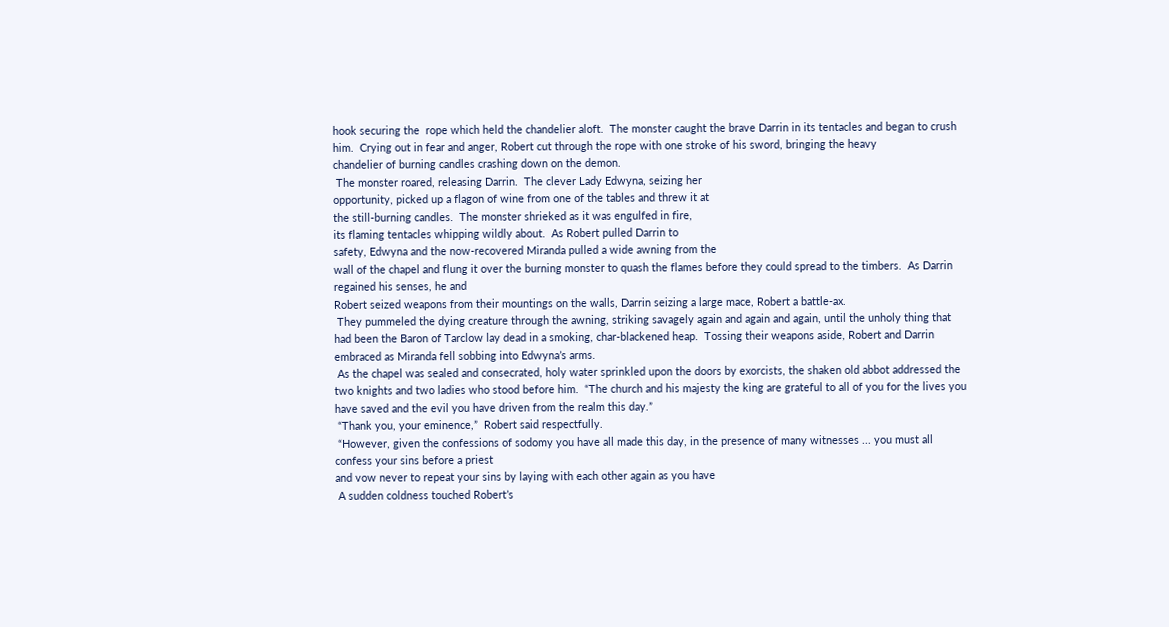hook securing the  rope which held the chandelier aloft.  The monster caught the brave Darrin in its tentacles and began to crush him.  Crying out in fear and anger, Robert cut through the rope with one stroke of his sword, bringing the heavy
chandelier of burning candles crashing down on the demon.
 The monster roared, releasing Darrin.  The clever Lady Edwyna, seizing her
opportunity, picked up a flagon of wine from one of the tables and threw it at
the still-burning candles.  The monster shrieked as it was engulfed in fire,
its flaming tentacles whipping wildly about.  As Robert pulled Darrin to
safety, Edwyna and the now-recovered Miranda pulled a wide awning from the
wall of the chapel and flung it over the burning monster to quash the flames before they could spread to the timbers.  As Darrin regained his senses, he and
Robert seized weapons from their mountings on the walls, Darrin seizing a large mace, Robert a battle-ax.
 They pummeled the dying creature through the awning, striking savagely again and again and again, until the unholy thing that had been the Baron of Tarclow lay dead in a smoking, char-blackened heap.  Tossing their weapons aside, Robert and Darrin embraced as Miranda fell sobbing into Edwyna’s arms.
 As the chapel was sealed and consecrated, holy water sprinkled upon the doors by exorcists, the shaken old abbot addressed the two knights and two ladies who stood before him.  “The church and his majesty the king are grateful to all of you for the lives you have saved and the evil you have driven from the realm this day.”
 “Thank you, your eminence,”  Robert said respectfully.
 “However, given the confessions of sodomy you have all made this day, in the presence of many witnesses ... you must all confess your sins before a priest
and vow never to repeat your sins by laying with each other again as you have
 A sudden coldness touched Robert’s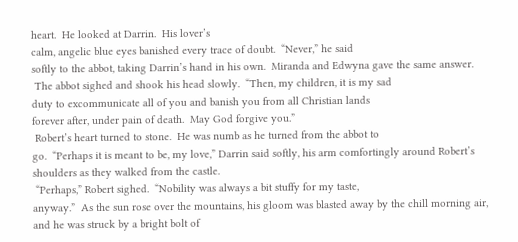heart.  He looked at Darrin.  His lover’s
calm, angelic blue eyes banished every trace of doubt.  “Never,” he said
softly to the abbot, taking Darrin’s hand in his own.  Miranda and Edwyna gave the same answer.
 The abbot sighed and shook his head slowly.  “Then, my children, it is my sad
duty to excommunicate all of you and banish you from all Christian lands
forever after, under pain of death.  May God forgive you.”
 Robert’s heart turned to stone.  He was numb as he turned from the abbot to
go.  “Perhaps it is meant to be, my love,” Darrin said softly, his arm comfortingly around Robert’s shoulders as they walked from the castle.
 “Perhaps,” Robert sighed.  “Nobility was always a bit stuffy for my taste,
anyway.”  As the sun rose over the mountains, his gloom was blasted away by the chill morning air, and he was struck by a bright bolt of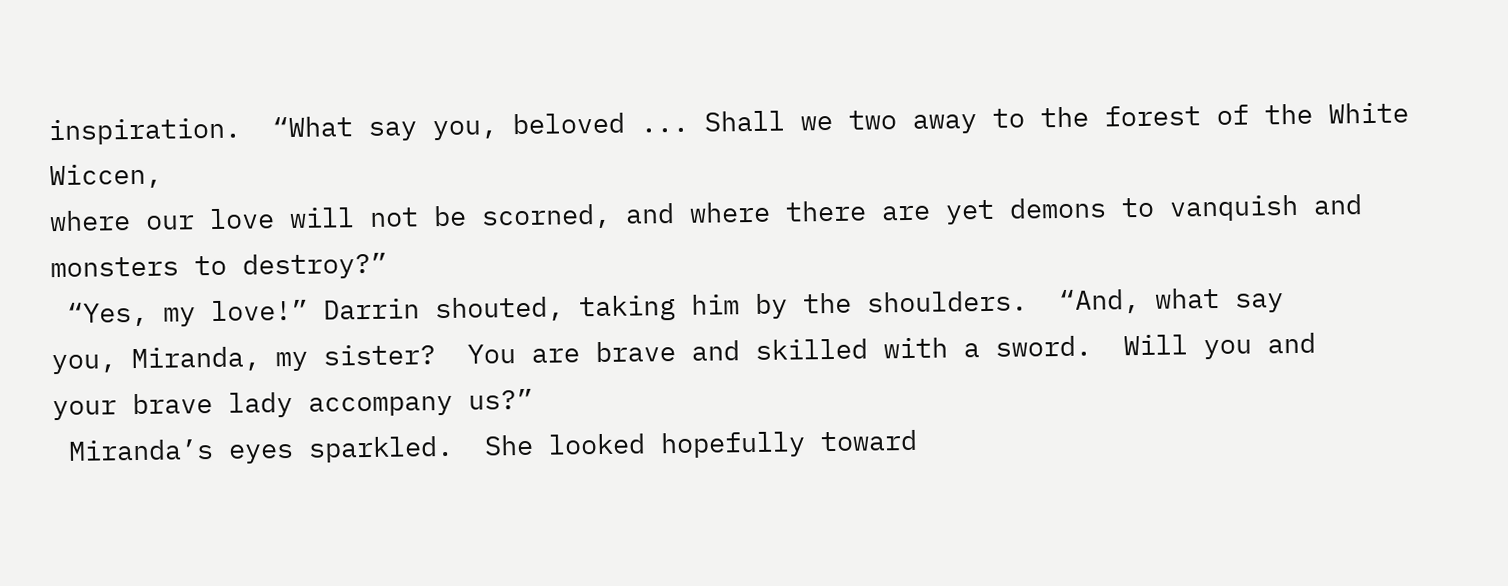inspiration.  “What say you, beloved ... Shall we two away to the forest of the White Wiccen,
where our love will not be scorned, and where there are yet demons to vanquish and monsters to destroy?”
 “Yes, my love!” Darrin shouted, taking him by the shoulders.  “And, what say
you, Miranda, my sister?  You are brave and skilled with a sword.  Will you and
your brave lady accompany us?”
 Miranda’s eyes sparkled.  She looked hopefully toward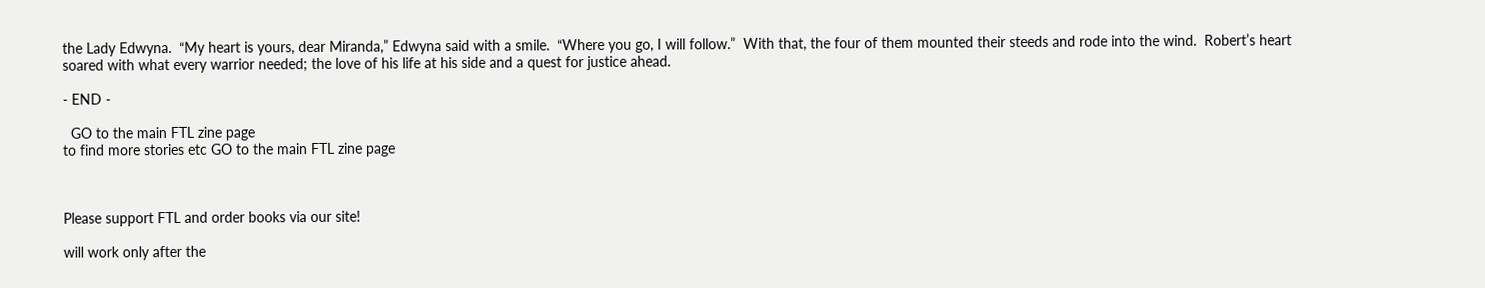the Lady Edwyna.  “My heart is yours, dear Miranda,” Edwyna said with a smile.  “Where you go, I will follow.”  With that, the four of them mounted their steeds and rode into the wind.  Robert’s heart soared with what every warrior needed; the love of his life at his side and a quest for justice ahead.

- END -

  GO to the main FTL zine page
to find more stories etc GO to the main FTL zine page



Please support FTL and order books via our site!

will work only after the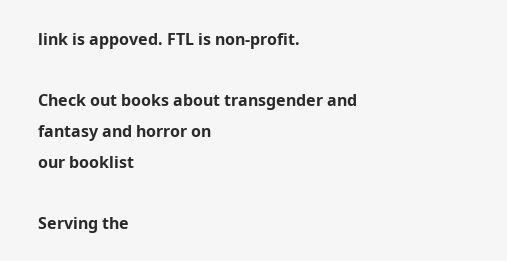link is appoved. FTL is non-profit.

Check out books about transgender and fantasy and horror on
our booklist

Serving the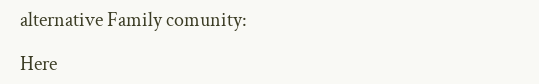alternative Family comunity:

Here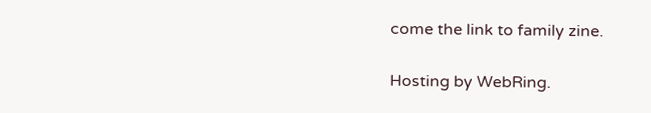come the link to family zine.


Hosting by WebRing.